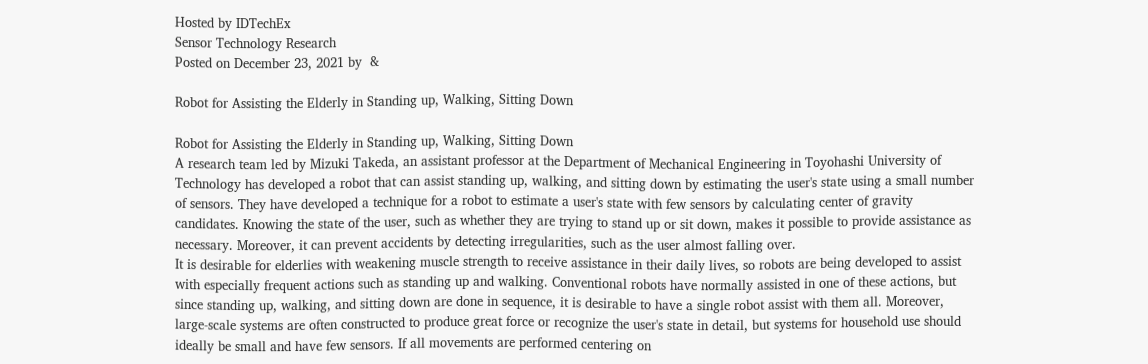Hosted by IDTechEx
Sensor Technology Research
Posted on December 23, 2021 by  &

Robot for Assisting the Elderly in Standing up, Walking, Sitting Down

Robot for Assisting the Elderly in Standing up, Walking, Sitting Down
A research team led by Mizuki Takeda, an assistant professor at the Department of Mechanical Engineering in Toyohashi University of Technology has developed a robot that can assist standing up, walking, and sitting down by estimating the user's state using a small number of sensors. They have developed a technique for a robot to estimate a user's state with few sensors by calculating center of gravity candidates. Knowing the state of the user, such as whether they are trying to stand up or sit down, makes it possible to provide assistance as necessary. Moreover, it can prevent accidents by detecting irregularities, such as the user almost falling over.
It is desirable for elderlies with weakening muscle strength to receive assistance in their daily lives, so robots are being developed to assist with especially frequent actions such as standing up and walking. Conventional robots have normally assisted in one of these actions, but since standing up, walking, and sitting down are done in sequence, it is desirable to have a single robot assist with them all. Moreover, large-scale systems are often constructed to produce great force or recognize the user's state in detail, but systems for household use should ideally be small and have few sensors. If all movements are performed centering on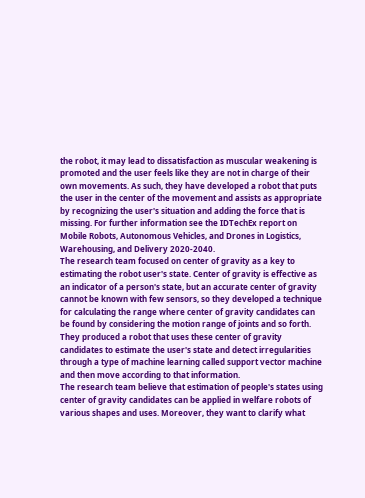the robot, it may lead to dissatisfaction as muscular weakening is promoted and the user feels like they are not in charge of their own movements. As such, they have developed a robot that puts the user in the center of the movement and assists as appropriate by recognizing the user's situation and adding the force that is missing. For further information see the IDTechEx report on Mobile Robots, Autonomous Vehicles, and Drones in Logistics, Warehousing, and Delivery 2020-2040.
The research team focused on center of gravity as a key to estimating the robot user's state. Center of gravity is effective as an indicator of a person's state, but an accurate center of gravity cannot be known with few sensors, so they developed a technique for calculating the range where center of gravity candidates can be found by considering the motion range of joints and so forth. They produced a robot that uses these center of gravity candidates to estimate the user's state and detect irregularities through a type of machine learning called support vector machine and then move according to that information.
The research team believe that estimation of people's states using center of gravity candidates can be applied in welfare robots of various shapes and uses. Moreover, they want to clarify what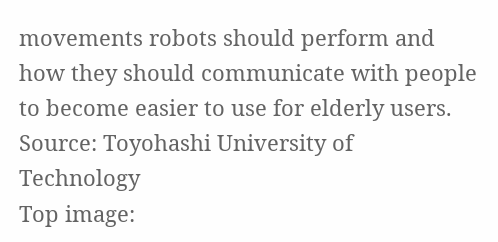movements robots should perform and how they should communicate with people to become easier to use for elderly users.
Source: Toyohashi University of Technology
Top image: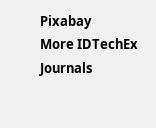Pixabay
More IDTechEx Journals